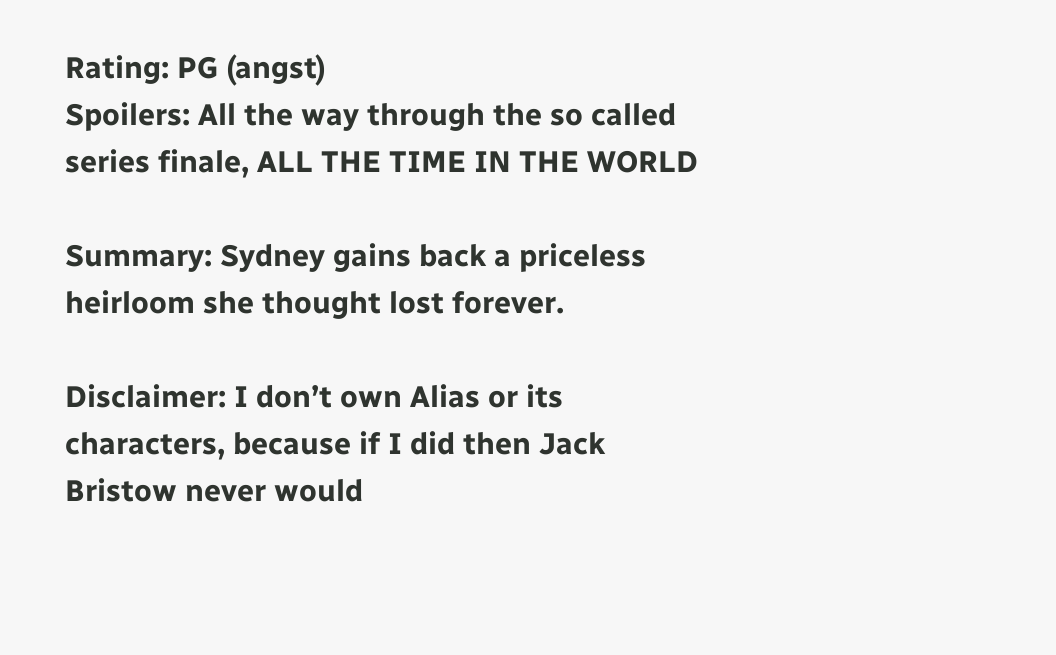Rating: PG (angst)
Spoilers: All the way through the so called series finale, ALL THE TIME IN THE WORLD

Summary: Sydney gains back a priceless heirloom she thought lost forever.

Disclaimer: I don’t own Alias or its characters, because if I did then Jack Bristow never would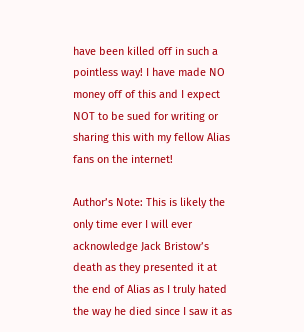have been killed off in such a pointless way! I have made NO money off of this and I expect NOT to be sued for writing or sharing this with my fellow Alias fans on the internet!

Author’s Note: This is likely the only time ever I will ever acknowledge Jack Bristow’s death as they presented it at the end of Alias as I truly hated the way he died since I saw it as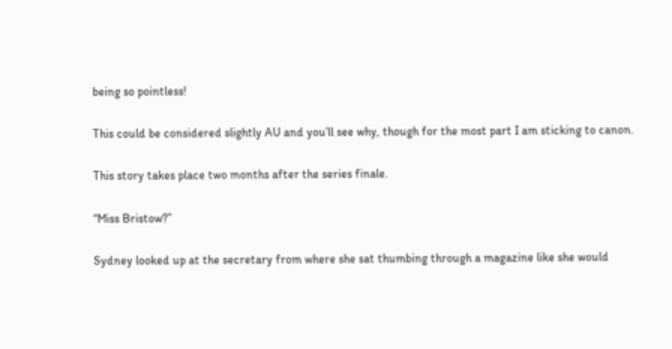being so pointless!

This could be considered slightly AU and you’ll see why, though for the most part I am sticking to canon.

This story takes place two months after the series finale.

“Miss Bristow?”

Sydney looked up at the secretary from where she sat thumbing through a magazine like she would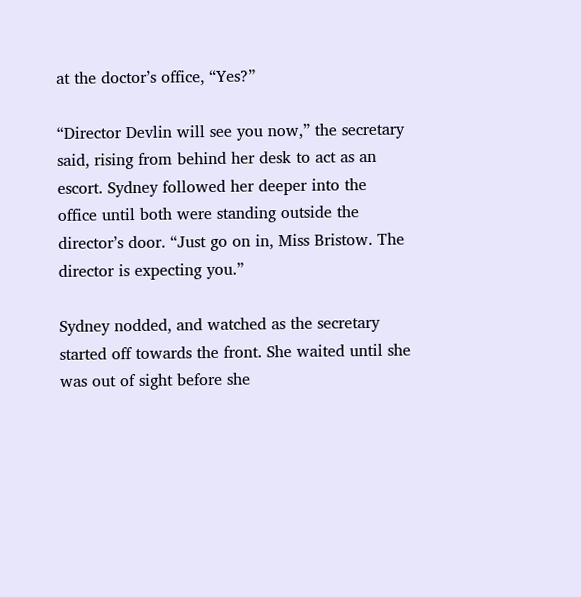at the doctor’s office, “Yes?”

“Director Devlin will see you now,” the secretary said, rising from behind her desk to act as an escort. Sydney followed her deeper into the office until both were standing outside the director’s door. “Just go on in, Miss Bristow. The director is expecting you.”

Sydney nodded, and watched as the secretary started off towards the front. She waited until she was out of sight before she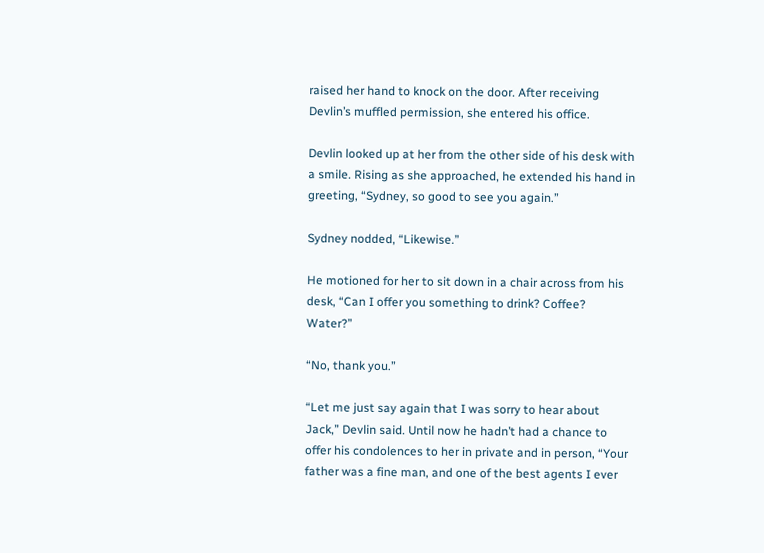raised her hand to knock on the door. After receiving Devlin’s muffled permission, she entered his office.

Devlin looked up at her from the other side of his desk with a smile. Rising as she approached, he extended his hand in greeting, “Sydney, so good to see you again.”

Sydney nodded, “Likewise.”

He motioned for her to sit down in a chair across from his desk, “Can I offer you something to drink? Coffee? Water?”

“No, thank you.”

“Let me just say again that I was sorry to hear about Jack,” Devlin said. Until now he hadn’t had a chance to offer his condolences to her in private and in person, “Your father was a fine man, and one of the best agents I ever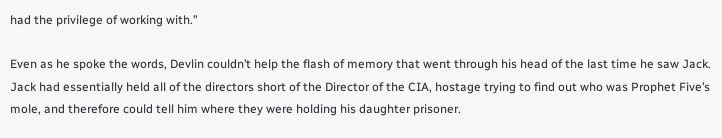had the privilege of working with.”

Even as he spoke the words, Devlin couldn’t help the flash of memory that went through his head of the last time he saw Jack. Jack had essentially held all of the directors short of the Director of the CIA, hostage trying to find out who was Prophet Five’s mole, and therefore could tell him where they were holding his daughter prisoner.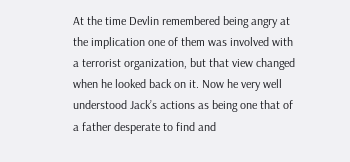At the time Devlin remembered being angry at the implication one of them was involved with a terrorist organization, but that view changed when he looked back on it. Now he very well understood Jack’s actions as being one that of a father desperate to find and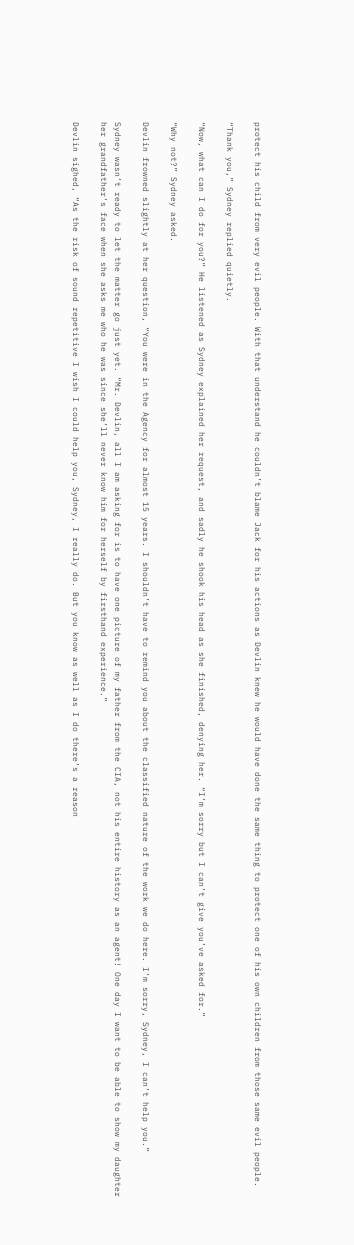protect his child from very evil people. With that understand he couldn’t blame Jack for his actions as Devlin knew he would have done the same thing to protect one of his own children from those same evil people.

“Thank you,” Sydney replied quietly.

“Now, what can I do for you?” He listened as Sydney explained her request, and sadly he shook his head as she finished, denying her. “I’m sorry but I can’t give you’ve asked for.”

“Why not?” Sydney asked.

Devlin frowned slightly at her question, “You were in the Agency for almost 15 years. I shouldn’t have to remind you about the classified nature of the work we do here. I’m sorry, Sydney, I can’t help you.”

Sydney wasn’t ready to let the matter go just yet. “Mr. Devlin, all I am asking for is to have one picture of my father from the CIA, not his entire history as an agent! One day I want to be able to show my daughter her grandfather’s face when she asks me who he was since she’ll never know him for herself by firsthand experience.”

Devlin sighed, “As the risk of sound repetitive I wish I could help you, Sydney, I really do. But you know as well as I do there’s a reason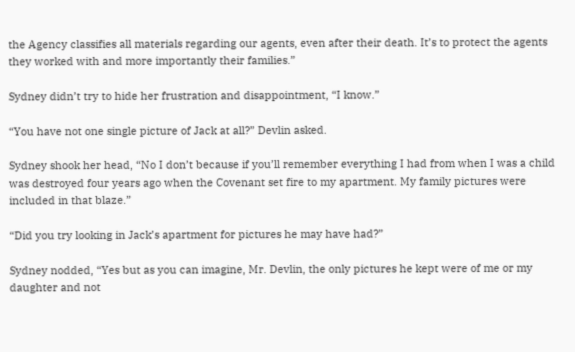the Agency classifies all materials regarding our agents, even after their death. It’s to protect the agents they worked with and more importantly their families.”

Sydney didn’t try to hide her frustration and disappointment, “I know.”

“You have not one single picture of Jack at all?” Devlin asked.

Sydney shook her head, “No I don’t because if you’ll remember everything I had from when I was a child was destroyed four years ago when the Covenant set fire to my apartment. My family pictures were included in that blaze.”

“Did you try looking in Jack’s apartment for pictures he may have had?”

Sydney nodded, “Yes but as you can imagine, Mr. Devlin, the only pictures he kept were of me or my daughter and not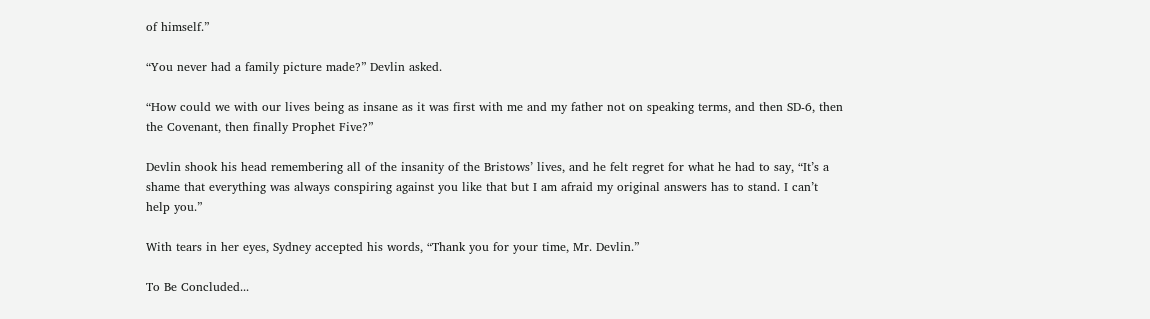of himself.”

“You never had a family picture made?” Devlin asked.

“How could we with our lives being as insane as it was first with me and my father not on speaking terms, and then SD-6, then the Covenant, then finally Prophet Five?”

Devlin shook his head remembering all of the insanity of the Bristows’ lives, and he felt regret for what he had to say, “It’s a shame that everything was always conspiring against you like that but I am afraid my original answers has to stand. I can’t help you.”

With tears in her eyes, Sydney accepted his words, “Thank you for your time, Mr. Devlin.”

To Be Concluded...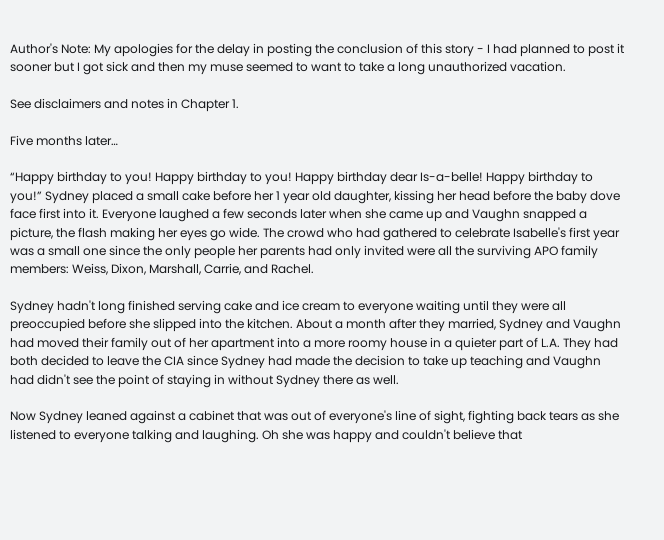Author's Note: My apologies for the delay in posting the conclusion of this story - I had planned to post it sooner but I got sick and then my muse seemed to want to take a long unauthorized vacation.

See disclaimers and notes in Chapter 1.

Five months later…

“Happy birthday to you! Happy birthday to you! Happy birthday dear Is-a-belle! Happy birthday to you!” Sydney placed a small cake before her 1 year old daughter, kissing her head before the baby dove face first into it. Everyone laughed a few seconds later when she came up and Vaughn snapped a picture, the flash making her eyes go wide. The crowd who had gathered to celebrate Isabelle's first year was a small one since the only people her parents had only invited were all the surviving APO family members: Weiss, Dixon, Marshall, Carrie, and Rachel.

Sydney hadn't long finished serving cake and ice cream to everyone waiting until they were all preoccupied before she slipped into the kitchen. About a month after they married, Sydney and Vaughn had moved their family out of her apartment into a more roomy house in a quieter part of L.A. They had both decided to leave the CIA since Sydney had made the decision to take up teaching and Vaughn had didn't see the point of staying in without Sydney there as well.

Now Sydney leaned against a cabinet that was out of everyone's line of sight, fighting back tears as she listened to everyone talking and laughing. Oh she was happy and couldn't believe that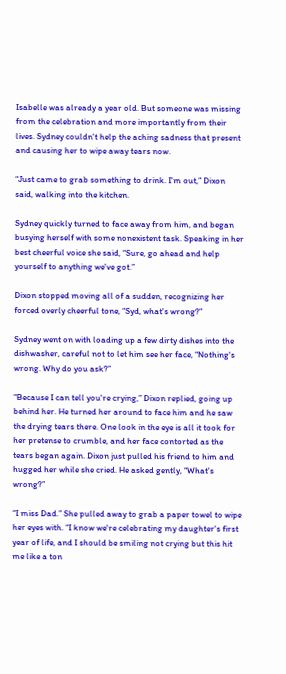Isabelle was already a year old. But someone was missing from the celebration and more importantly from their lives. Sydney couldn't help the aching sadness that present and causing her to wipe away tears now.

“Just came to grab something to drink. I'm out,” Dixon said, walking into the kitchen.

Sydney quickly turned to face away from him, and began busying herself with some nonexistent task. Speaking in her best cheerful voice she said, “Sure, go ahead and help yourself to anything we've got.”

Dixon stopped moving all of a sudden, recognizing her forced overly cheerful tone, “Syd, what's wrong?”

Sydney went on with loading up a few dirty dishes into the dishwasher, careful not to let him see her face, “Nothing's wrong. Why do you ask?”

“Because I can tell you're crying,” Dixon replied, going up behind her. He turned her around to face him and he saw the drying tears there. One look in the eye is all it took for her pretense to crumble, and her face contorted as the tears began again. Dixon just pulled his friend to him and hugged her while she cried. He asked gently, “What's wrong?”

“I miss Dad.” She pulled away to grab a paper towel to wipe her eyes with. “I know we're celebrating my daughter's first year of life, and I should be smiling not crying but this hit me like a ton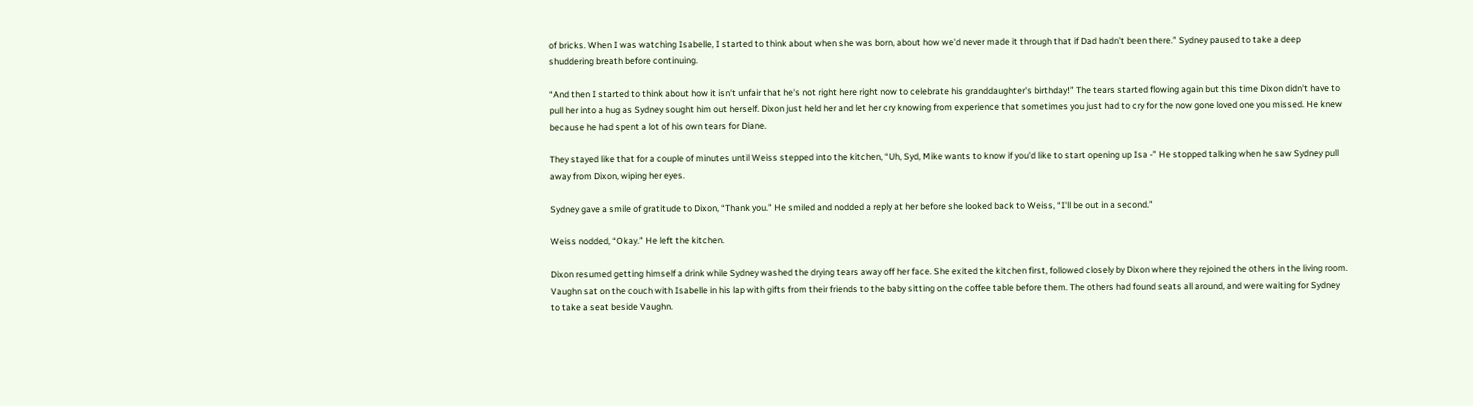of bricks. When I was watching Isabelle, I started to think about when she was born, about how we'd never made it through that if Dad hadn't been there.” Sydney paused to take a deep shuddering breath before continuing.

“And then I started to think about how it isn't unfair that he's not right here right now to celebrate his granddaughter's birthday!” The tears started flowing again but this time Dixon didn't have to pull her into a hug as Sydney sought him out herself. Dixon just held her and let her cry knowing from experience that sometimes you just had to cry for the now gone loved one you missed. He knew because he had spent a lot of his own tears for Diane.

They stayed like that for a couple of minutes until Weiss stepped into the kitchen, “Uh, Syd, Mike wants to know if you'd like to start opening up Isa -” He stopped talking when he saw Sydney pull away from Dixon, wiping her eyes.

Sydney gave a smile of gratitude to Dixon, “Thank you.” He smiled and nodded a reply at her before she looked back to Weiss, “I'll be out in a second.”

Weiss nodded, “Okay.” He left the kitchen.

Dixon resumed getting himself a drink while Sydney washed the drying tears away off her face. She exited the kitchen first, followed closely by Dixon where they rejoined the others in the living room. Vaughn sat on the couch with Isabelle in his lap with gifts from their friends to the baby sitting on the coffee table before them. The others had found seats all around, and were waiting for Sydney to take a seat beside Vaughn.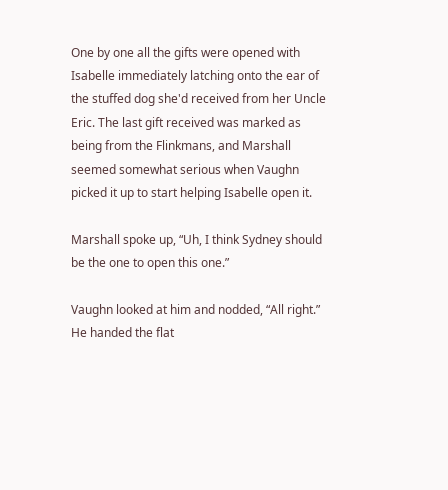One by one all the gifts were opened with Isabelle immediately latching onto the ear of the stuffed dog she'd received from her Uncle Eric. The last gift received was marked as being from the Flinkmans, and Marshall seemed somewhat serious when Vaughn picked it up to start helping Isabelle open it.

Marshall spoke up, “Uh, I think Sydney should be the one to open this one.”

Vaughn looked at him and nodded, “All right.” He handed the flat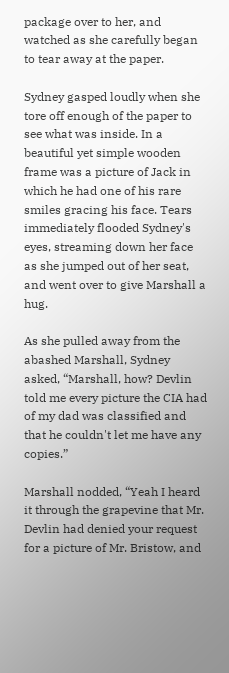package over to her, and watched as she carefully began to tear away at the paper.

Sydney gasped loudly when she tore off enough of the paper to see what was inside. In a beautiful yet simple wooden frame was a picture of Jack in which he had one of his rare smiles gracing his face. Tears immediately flooded Sydney's eyes, streaming down her face as she jumped out of her seat, and went over to give Marshall a hug.

As she pulled away from the abashed Marshall, Sydney asked, “Marshall, how? Devlin told me every picture the CIA had of my dad was classified and that he couldn't let me have any copies.”

Marshall nodded, “Yeah I heard it through the grapevine that Mr. Devlin had denied your request for a picture of Mr. Bristow, and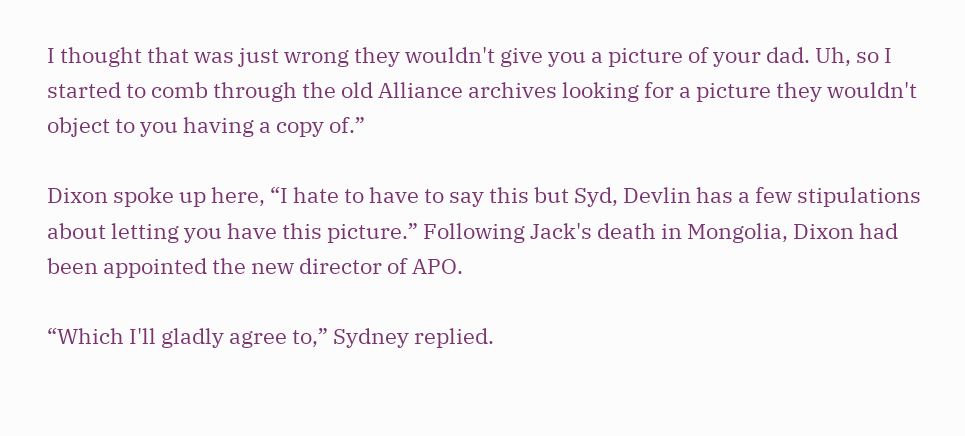I thought that was just wrong they wouldn't give you a picture of your dad. Uh, so I started to comb through the old Alliance archives looking for a picture they wouldn't object to you having a copy of.”

Dixon spoke up here, “I hate to have to say this but Syd, Devlin has a few stipulations about letting you have this picture.” Following Jack's death in Mongolia, Dixon had been appointed the new director of APO.

“Which I'll gladly agree to,” Sydney replied.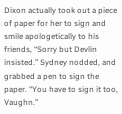Dixon actually took out a piece of paper for her to sign and smile apologetically to his friends, “Sorry but Devlin insisted.” Sydney nodded, and grabbed a pen to sign the paper. “You have to sign it too, Vaughn.”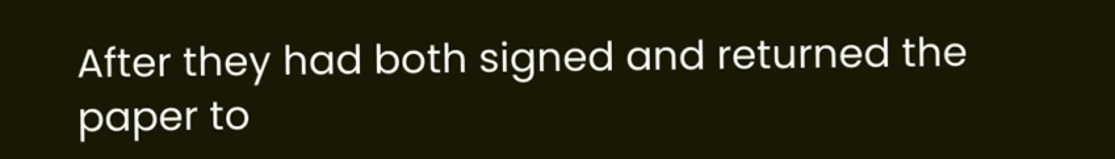After they had both signed and returned the paper to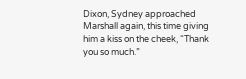Dixon, Sydney approached Marshall again, this time giving him a kiss on the cheek, “Thank you so much.”